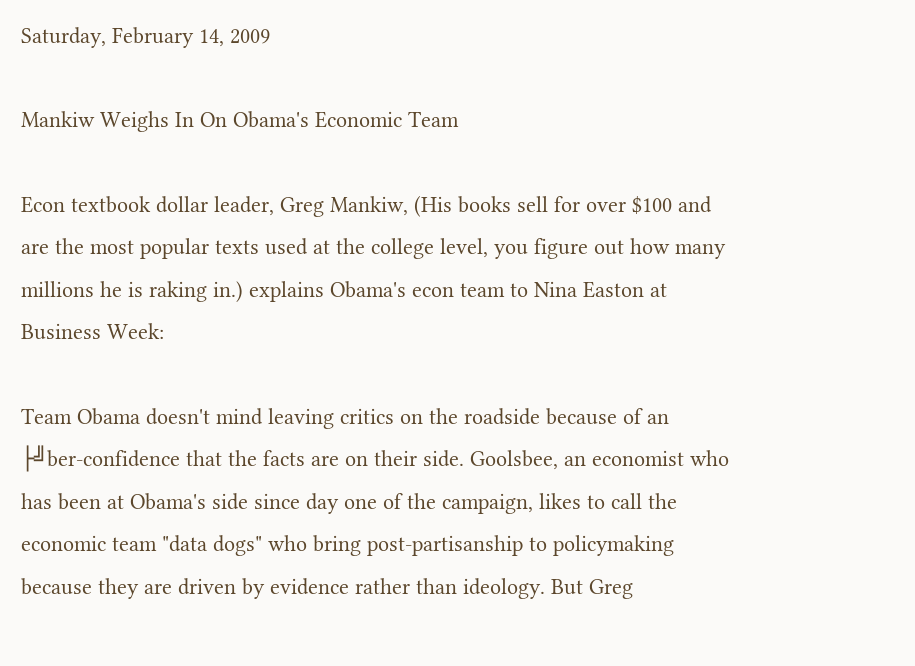Saturday, February 14, 2009

Mankiw Weighs In On Obama's Economic Team

Econ textbook dollar leader, Greg Mankiw, (His books sell for over $100 and are the most popular texts used at the college level, you figure out how many millions he is raking in.) explains Obama's econ team to Nina Easton at Business Week:

Team Obama doesn't mind leaving critics on the roadside because of an ├╝ber-confidence that the facts are on their side. Goolsbee, an economist who has been at Obama's side since day one of the campaign, likes to call the economic team "data dogs" who bring post-partisanship to policymaking because they are driven by evidence rather than ideology. But Greg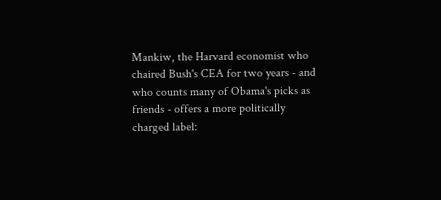Mankiw, the Harvard economist who chaired Bush's CEA for two years - and who counts many of Obama's picks as friends - offers a more politically charged label: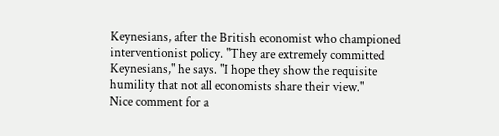Keynesians, after the British economist who championed interventionist policy. "They are extremely committed Keynesians," he says. "I hope they show the requisite humility that not all economists share their view."
Nice comment for a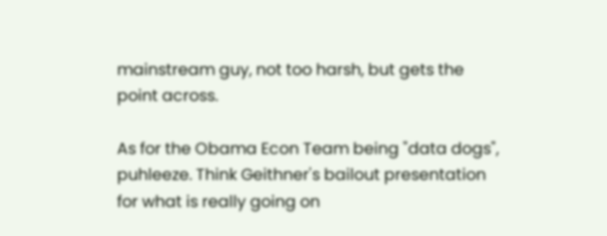mainstream guy, not too harsh, but gets the point across.

As for the Obama Econ Team being "data dogs", puhleeze. Think Geithner's bailout presentation for what is really going on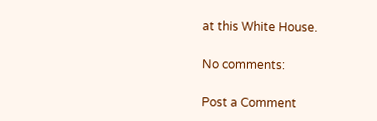at this White House.

No comments:

Post a Comment